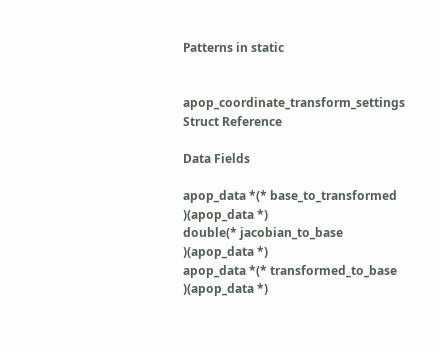Patterns in static


apop_coordinate_transform_settings Struct Reference

Data Fields

apop_data *(* base_to_transformed )(apop_data *)
double(* jacobian_to_base )(apop_data *)
apop_data *(* transformed_to_base )(apop_data *)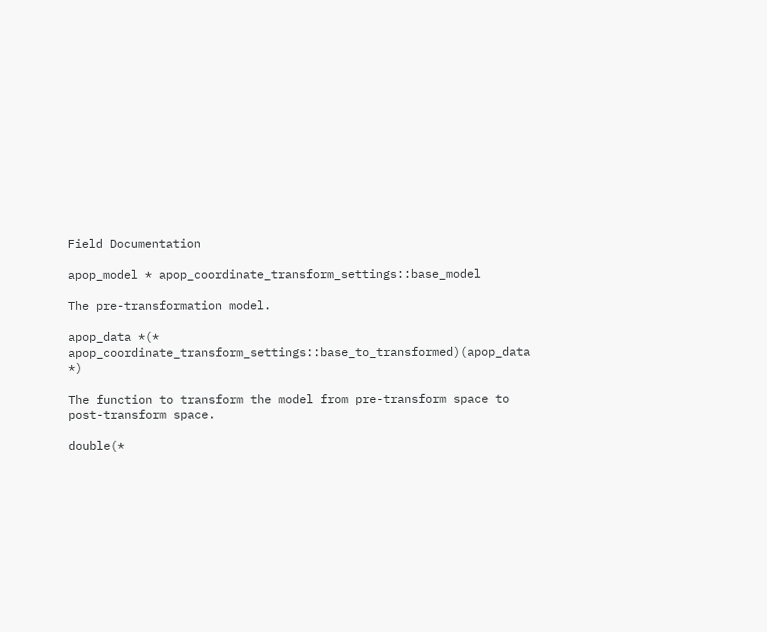Field Documentation

apop_model * apop_coordinate_transform_settings::base_model

The pre-transformation model.

apop_data *(* apop_coordinate_transform_settings::base_to_transformed)(apop_data *)

The function to transform the model from pre-transform space to post-transform space.

double(*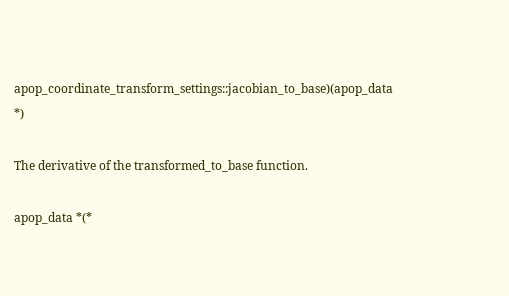apop_coordinate_transform_settings::jacobian_to_base)(apop_data *)

The derivative of the transformed_to_base function.

apop_data *(*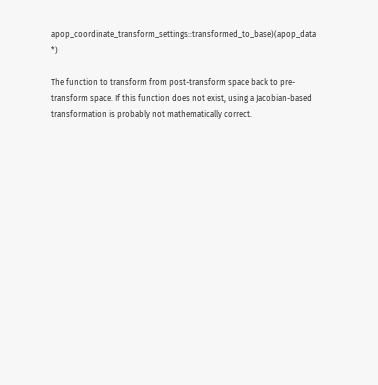apop_coordinate_transform_settings::transformed_to_base)(apop_data *)

The function to transform from post-transform space back to pre-transform space. If this function does not exist, using a Jacobian-based transformation is probably not mathematically correct.